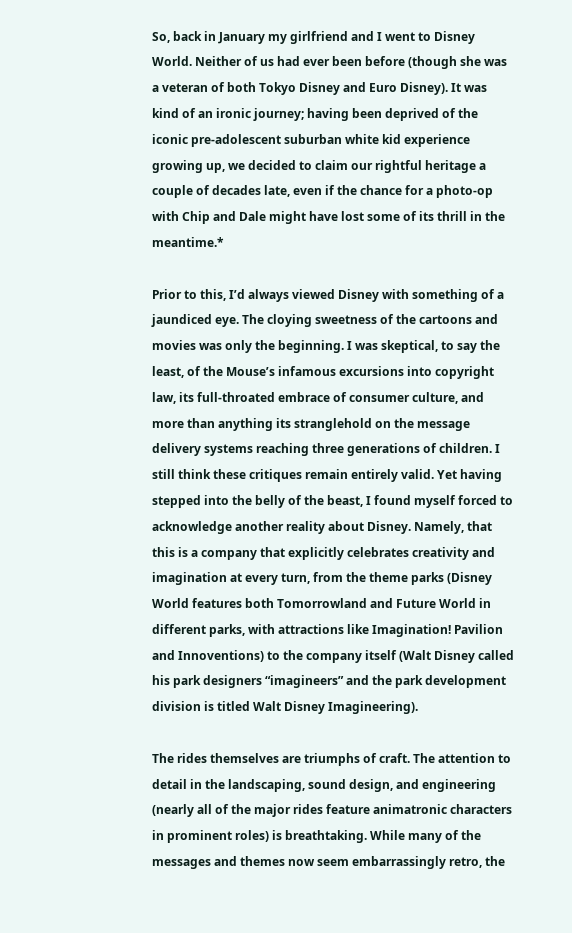So, back in January my girlfriend and I went to Disney World. Neither of us had ever been before (though she was a veteran of both Tokyo Disney and Euro Disney). It was kind of an ironic journey; having been deprived of the iconic pre-adolescent suburban white kid experience growing up, we decided to claim our rightful heritage a couple of decades late, even if the chance for a photo-op with Chip and Dale might have lost some of its thrill in the meantime.*

Prior to this, I’d always viewed Disney with something of a jaundiced eye. The cloying sweetness of the cartoons and movies was only the beginning. I was skeptical, to say the least, of the Mouse’s infamous excursions into copyright law, its full-throated embrace of consumer culture, and more than anything its stranglehold on the message delivery systems reaching three generations of children. I still think these critiques remain entirely valid. Yet having stepped into the belly of the beast, I found myself forced to acknowledge another reality about Disney. Namely, that this is a company that explicitly celebrates creativity and imagination at every turn, from the theme parks (Disney World features both Tomorrowland and Future World in different parks, with attractions like Imagination! Pavilion and Innoventions) to the company itself (Walt Disney called his park designers “imagineers” and the park development division is titled Walt Disney Imagineering).

The rides themselves are triumphs of craft. The attention to detail in the landscaping, sound design, and engineering (nearly all of the major rides feature animatronic characters in prominent roles) is breathtaking. While many of the messages and themes now seem embarrassingly retro, the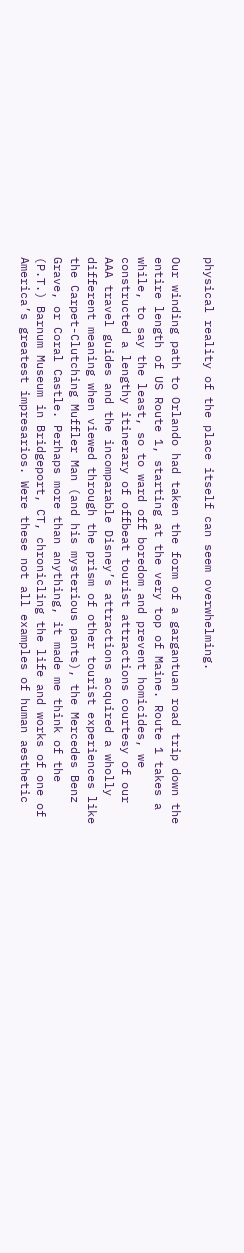physical reality of the place itself can seem overwhelming.

Our winding path to Orlando had taken the form of a gargantuan road trip down the entire length of US Route 1, starting at the very top of Maine. Route 1 takes a while, to say the least, so to ward off boredom and prevent homicides, we constructed a lengthy itinerary of offbeat tourist attractions courtesy of our AAA travel guides and the incomparable Disney’s attractions acquired a wholly different meaning when viewed through the prism of other tourist experiences like the Carpet-Clutching Muffler Man (and his mysterious pants), the Mercedes Benz Grave, or Coral Castle. Perhaps more than anything, it made me think of the (P.T.) Barnum Museum in Bridgeport, CT, chronicling the life and works of one of America’s greatest impresarios. Were these not all examples of human aesthetic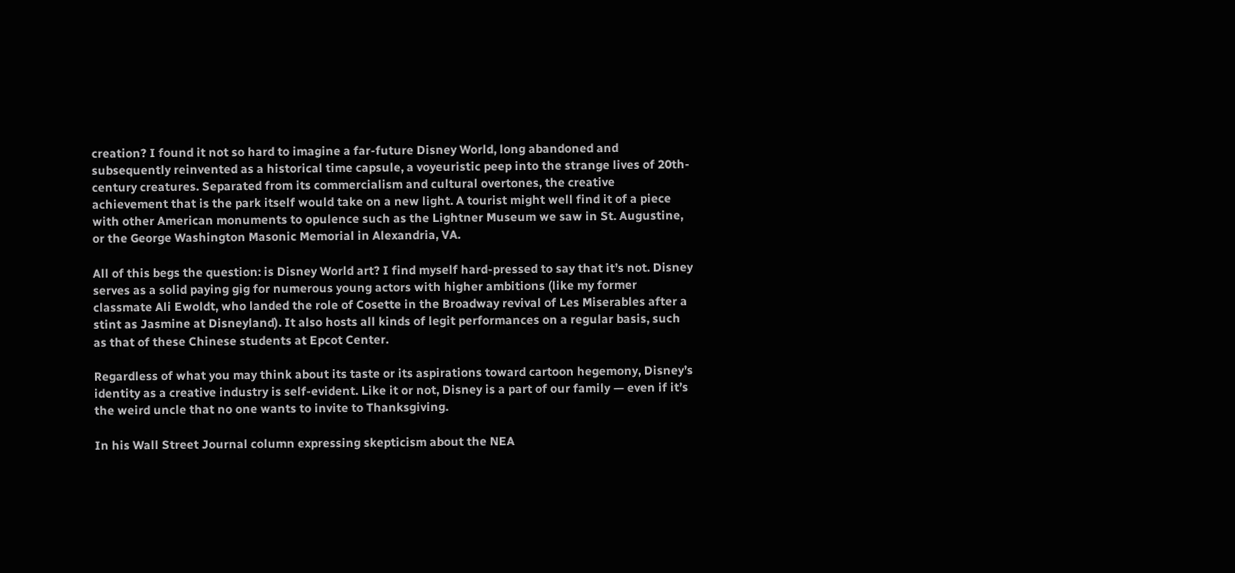creation? I found it not so hard to imagine a far-future Disney World, long abandoned and subsequently reinvented as a historical time capsule, a voyeuristic peep into the strange lives of 20th-century creatures. Separated from its commercialism and cultural overtones, the creative achievement that is the park itself would take on a new light. A tourist might well find it of a piece with other American monuments to opulence such as the Lightner Museum we saw in St. Augustine, or the George Washington Masonic Memorial in Alexandria, VA.

All of this begs the question: is Disney World art? I find myself hard-pressed to say that it’s not. Disney serves as a solid paying gig for numerous young actors with higher ambitions (like my former classmate Ali Ewoldt, who landed the role of Cosette in the Broadway revival of Les Miserables after a stint as Jasmine at Disneyland). It also hosts all kinds of legit performances on a regular basis, such as that of these Chinese students at Epcot Center.

Regardless of what you may think about its taste or its aspirations toward cartoon hegemony, Disney’s identity as a creative industry is self-evident. Like it or not, Disney is a part of our family — even if it’s the weird uncle that no one wants to invite to Thanksgiving.

In his Wall Street Journal column expressing skepticism about the NEA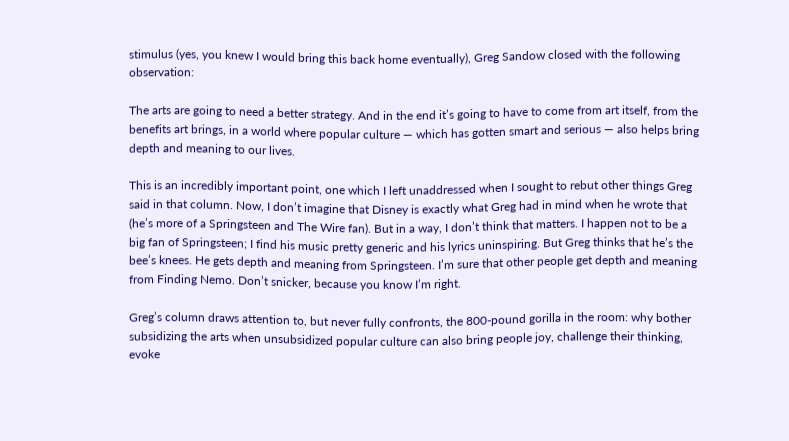stimulus (yes, you knew I would bring this back home eventually), Greg Sandow closed with the following observation:

The arts are going to need a better strategy. And in the end it’s going to have to come from art itself, from the benefits art brings, in a world where popular culture — which has gotten smart and serious — also helps bring depth and meaning to our lives.

This is an incredibly important point, one which I left unaddressed when I sought to rebut other things Greg said in that column. Now, I don’t imagine that Disney is exactly what Greg had in mind when he wrote that (he’s more of a Springsteen and The Wire fan). But in a way, I don’t think that matters. I happen not to be a big fan of Springsteen; I find his music pretty generic and his lyrics uninspiring. But Greg thinks that he’s the bee’s knees. He gets depth and meaning from Springsteen. I’m sure that other people get depth and meaning from Finding Nemo. Don’t snicker, because you know I’m right.

Greg’s column draws attention to, but never fully confronts, the 800-pound gorilla in the room: why bother subsidizing the arts when unsubsidized popular culture can also bring people joy, challenge their thinking, evoke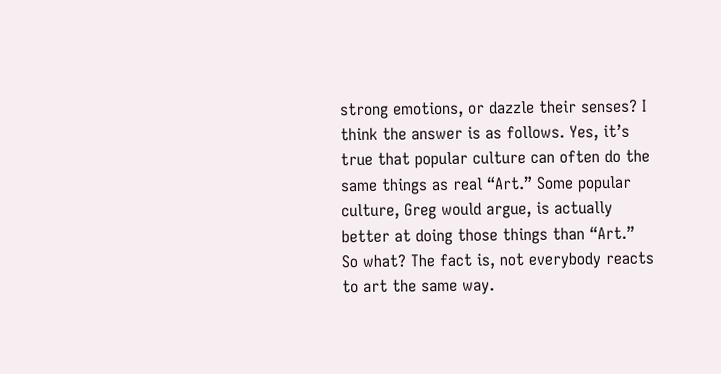strong emotions, or dazzle their senses? I think the answer is as follows. Yes, it’s true that popular culture can often do the same things as real “Art.” Some popular culture, Greg would argue, is actually better at doing those things than “Art.” So what? The fact is, not everybody reacts to art the same way.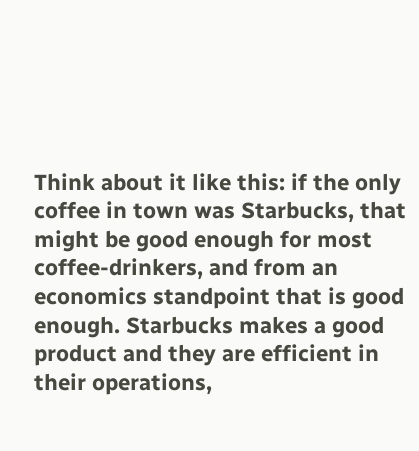Think about it like this: if the only coffee in town was Starbucks, that might be good enough for most coffee-drinkers, and from an economics standpoint that is good enough. Starbucks makes a good product and they are efficient in their operations,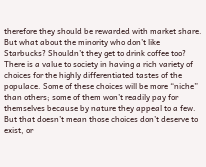therefore they should be rewarded with market share. But what about the minority who don’t like Starbucks? Shouldn’t they get to drink coffee too? There is a value to society in having a rich variety of choices for the highly differentiated tastes of the populace. Some of these choices will be more “niche” than others; some of them won’t readily pay for themselves because by nature they appeal to a few. But that doesn’t mean those choices don’t deserve to exist, or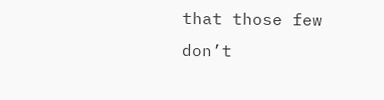that those few don’t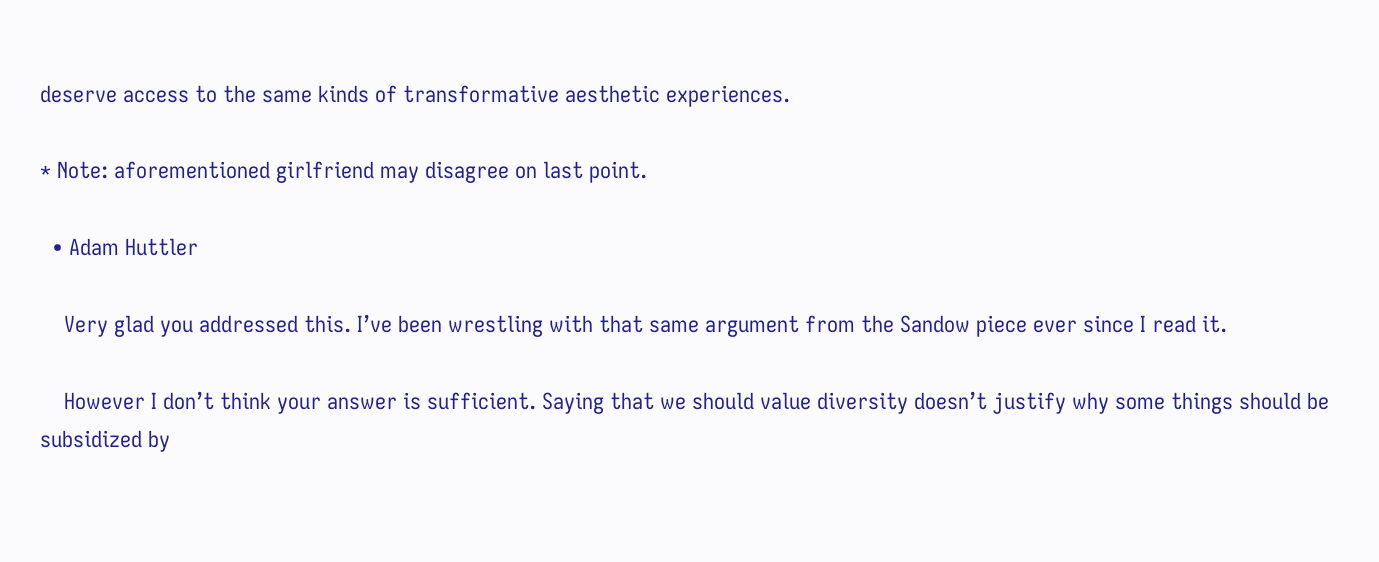deserve access to the same kinds of transformative aesthetic experiences.

* Note: aforementioned girlfriend may disagree on last point.

  • Adam Huttler

    Very glad you addressed this. I’ve been wrestling with that same argument from the Sandow piece ever since I read it.

    However I don’t think your answer is sufficient. Saying that we should value diversity doesn’t justify why some things should be subsidized by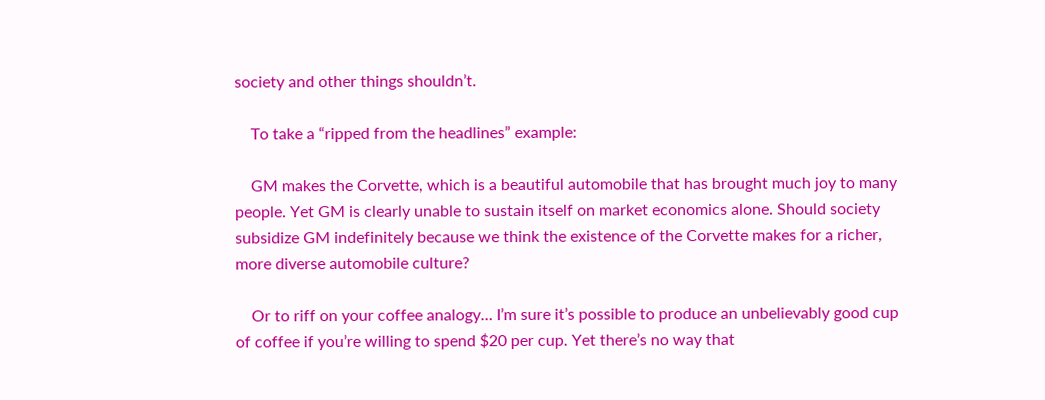society and other things shouldn’t.

    To take a “ripped from the headlines” example:

    GM makes the Corvette, which is a beautiful automobile that has brought much joy to many people. Yet GM is clearly unable to sustain itself on market economics alone. Should society subsidize GM indefinitely because we think the existence of the Corvette makes for a richer, more diverse automobile culture?

    Or to riff on your coffee analogy… I’m sure it’s possible to produce an unbelievably good cup of coffee if you’re willing to spend $20 per cup. Yet there’s no way that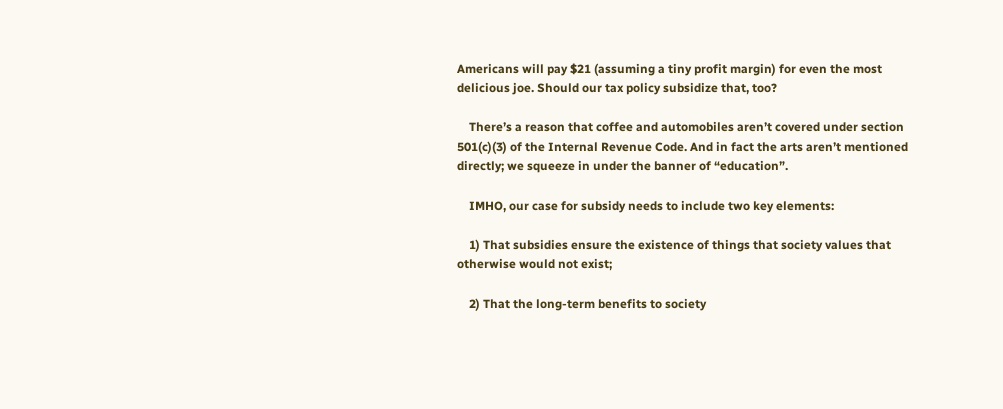Americans will pay $21 (assuming a tiny profit margin) for even the most delicious joe. Should our tax policy subsidize that, too?

    There’s a reason that coffee and automobiles aren’t covered under section 501(c)(3) of the Internal Revenue Code. And in fact the arts aren’t mentioned directly; we squeeze in under the banner of “education”.

    IMHO, our case for subsidy needs to include two key elements:

    1) That subsidies ensure the existence of things that society values that otherwise would not exist;

    2) That the long-term benefits to society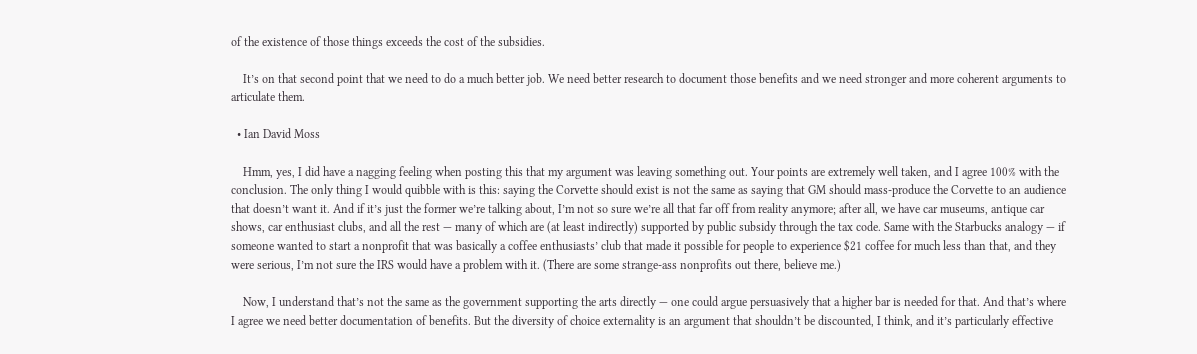of the existence of those things exceeds the cost of the subsidies.

    It’s on that second point that we need to do a much better job. We need better research to document those benefits and we need stronger and more coherent arguments to articulate them.

  • Ian David Moss

    Hmm, yes, I did have a nagging feeling when posting this that my argument was leaving something out. Your points are extremely well taken, and I agree 100% with the conclusion. The only thing I would quibble with is this: saying the Corvette should exist is not the same as saying that GM should mass-produce the Corvette to an audience that doesn’t want it. And if it’s just the former we’re talking about, I’m not so sure we’re all that far off from reality anymore; after all, we have car museums, antique car shows, car enthusiast clubs, and all the rest — many of which are (at least indirectly) supported by public subsidy through the tax code. Same with the Starbucks analogy — if someone wanted to start a nonprofit that was basically a coffee enthusiasts’ club that made it possible for people to experience $21 coffee for much less than that, and they were serious, I’m not sure the IRS would have a problem with it. (There are some strange-ass nonprofits out there, believe me.)

    Now, I understand that’s not the same as the government supporting the arts directly — one could argue persuasively that a higher bar is needed for that. And that’s where I agree we need better documentation of benefits. But the diversity of choice externality is an argument that shouldn’t be discounted, I think, and it’s particularly effective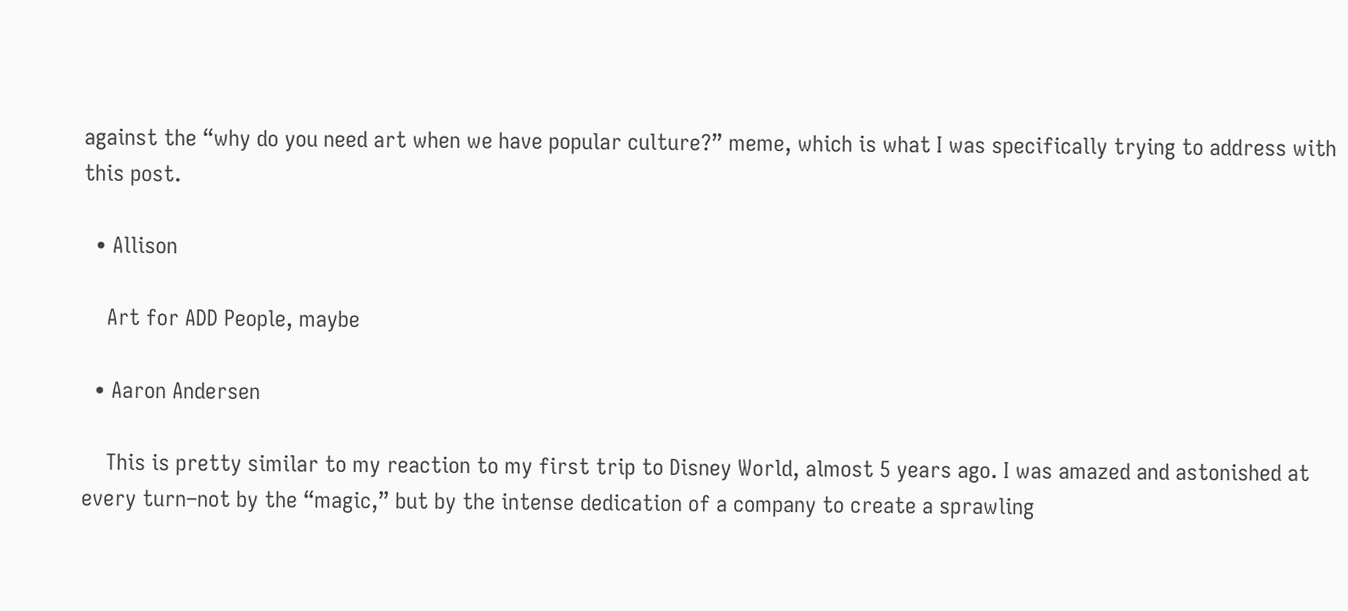against the “why do you need art when we have popular culture?” meme, which is what I was specifically trying to address with this post.

  • Allison

    Art for ADD People, maybe

  • Aaron Andersen

    This is pretty similar to my reaction to my first trip to Disney World, almost 5 years ago. I was amazed and astonished at every turn–not by the “magic,” but by the intense dedication of a company to create a sprawling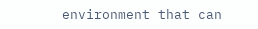environment that can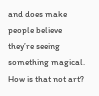and does make people believe they’re seeing something magical. How is that not art?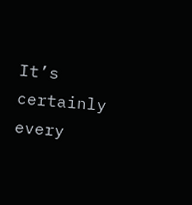It’s certainly every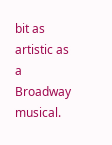bit as artistic as a Broadway musical.